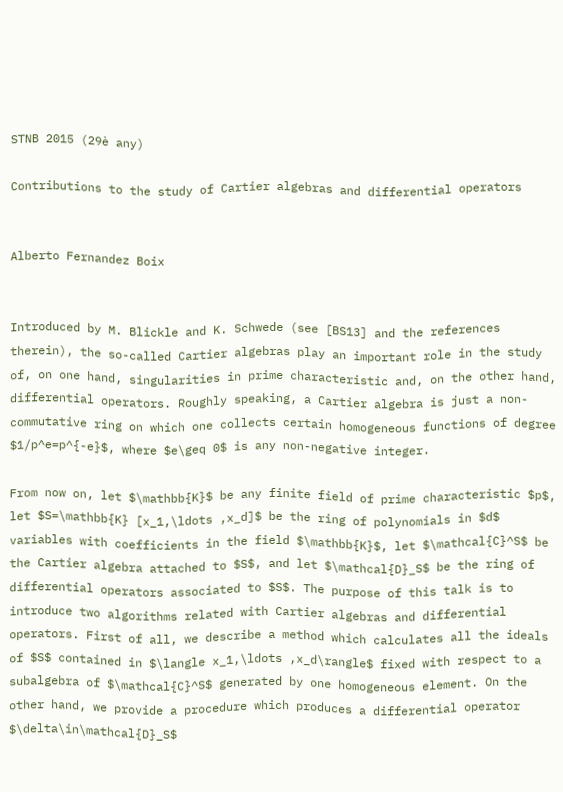STNB 2015 (29è any)

Contributions to the study of Cartier algebras and differential operators


Alberto Fernandez Boix


Introduced by M. Blickle and K. Schwede (see [BS13] and the references therein), the so-called Cartier algebras play an important role in the study of, on one hand, singularities in prime characteristic and, on the other hand, differential operators. Roughly speaking, a Cartier algebra is just a non-commutative ring on which one collects certain homogeneous functions of degree $1/p^e=p^{-e}$, where $e\geq 0$ is any non-negative integer.

From now on, let $\mathbb{K}$ be any finite field of prime characteristic $p$, let $S=\mathbb{K} [x_1,\ldots ,x_d]$ be the ring of polynomials in $d$ variables with coefficients in the field $\mathbb{K}$, let $\mathcal{C}^S$ be the Cartier algebra attached to $S$, and let $\mathcal{D}_S$ be the ring of differential operators associated to $S$. The purpose of this talk is to introduce two algorithms related with Cartier algebras and differential operators. First of all, we describe a method which calculates all the ideals of $S$ contained in $\langle x_1,\ldots ,x_d\rangle$ fixed with respect to a subalgebra of $\mathcal{C}^S$ generated by one homogeneous element. On the other hand, we provide a procedure which produces a differential operator $\delta\in\mathcal{D}_S$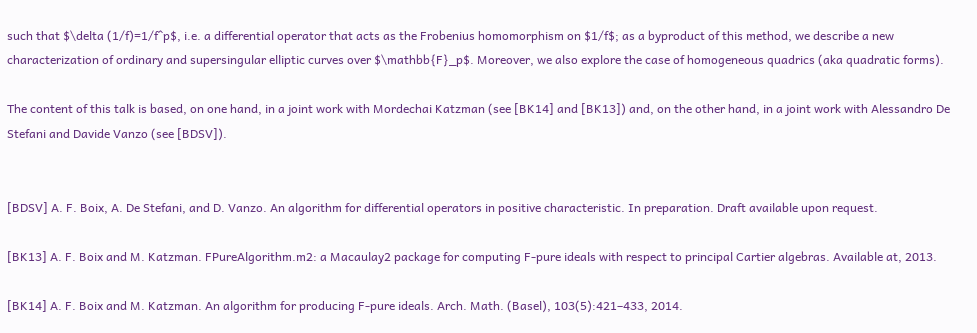such that $\delta (1/f)=1/f^p$, i.e. a differential operator that acts as the Frobenius homomorphism on $1/f$; as a byproduct of this method, we describe a new characterization of ordinary and supersingular elliptic curves over $\mathbb{F}_p$. Moreover, we also explore the case of homogeneous quadrics (aka quadratic forms).

The content of this talk is based, on one hand, in a joint work with Mordechai Katzman (see [BK14] and [BK13]) and, on the other hand, in a joint work with Alessandro De Stefani and Davide Vanzo (see [BDSV]).


[BDSV] A. F. Boix, A. De Stefani, and D. Vanzo. An algorithm for differential operators in positive characteristic. In preparation. Draft available upon request.

[BK13] A. F. Boix and M. Katzman. FPureAlgorithm.m2: a Macaulay2 package for computing F-pure ideals with respect to principal Cartier algebras. Available at, 2013.

[BK14] A. F. Boix and M. Katzman. An algorithm for producing F-pure ideals. Arch. Math. (Basel), 103(5):421–433, 2014.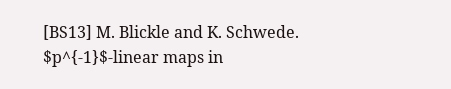[BS13] M. Blickle and K. Schwede. $p^{-1}$-linear maps in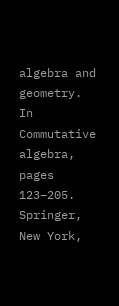algebra and geometry. In Commutative algebra, pages 123–205. Springer, New York,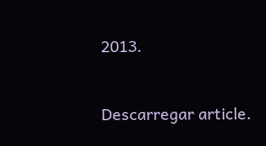2013.


Descarregar article.